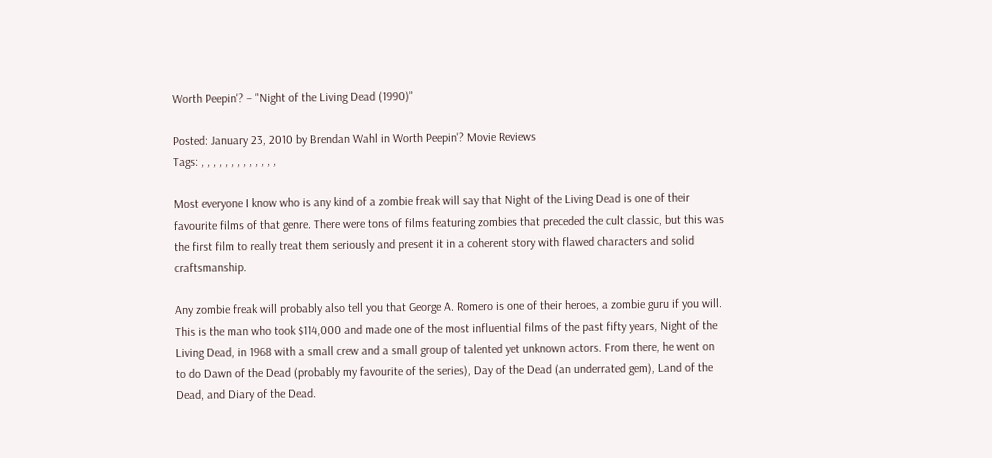Worth Peepin'? – "Night of the Living Dead (1990)"

Posted: January 23, 2010 by Brendan Wahl in Worth Peepin'? Movie Reviews
Tags: , , , , , , , , , , , , ,

Most everyone I know who is any kind of a zombie freak will say that Night of the Living Dead is one of their favourite films of that genre. There were tons of films featuring zombies that preceded the cult classic, but this was the first film to really treat them seriously and present it in a coherent story with flawed characters and solid craftsmanship.

Any zombie freak will probably also tell you that George A. Romero is one of their heroes, a zombie guru if you will. This is the man who took $114,000 and made one of the most influential films of the past fifty years, Night of the Living Dead, in 1968 with a small crew and a small group of talented yet unknown actors. From there, he went on to do Dawn of the Dead (probably my favourite of the series), Day of the Dead (an underrated gem), Land of the Dead, and Diary of the Dead.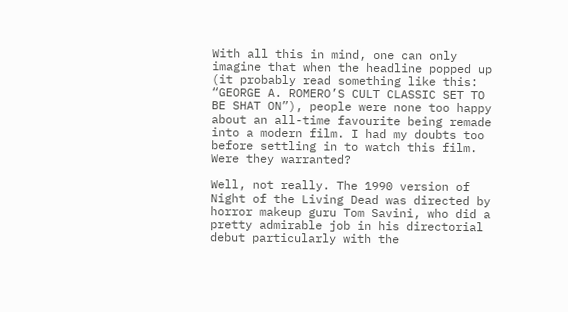With all this in mind, one can only imagine that when the headline popped up (it probably read something like this: “GEORGE A. ROMERO’S CULT CLASSIC SET TO BE SHAT ON”), people were none too happy about an all-time favourite being remade into a modern film. I had my doubts too before settling in to watch this film. Were they warranted?

Well, not really. The 1990 version of Night of the Living Dead was directed by horror makeup guru Tom Savini, who did a pretty admirable job in his directorial debut particularly with the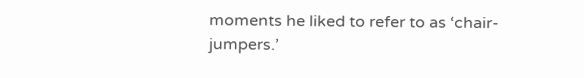moments he liked to refer to as ‘chair-jumpers.’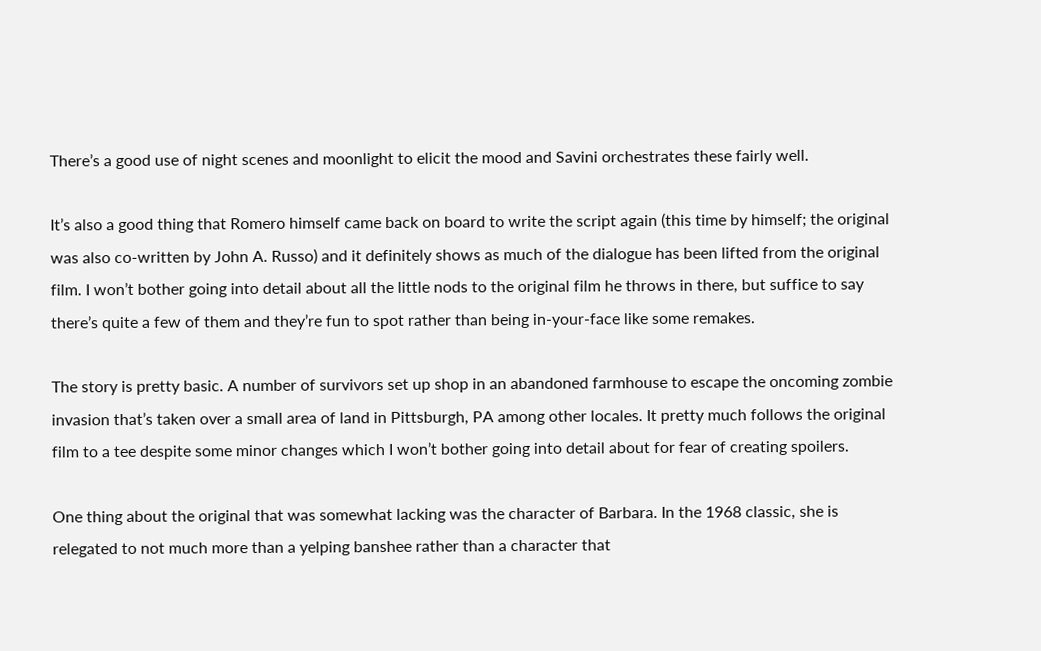There’s a good use of night scenes and moonlight to elicit the mood and Savini orchestrates these fairly well.

It’s also a good thing that Romero himself came back on board to write the script again (this time by himself; the original was also co-written by John A. Russo) and it definitely shows as much of the dialogue has been lifted from the original film. I won’t bother going into detail about all the little nods to the original film he throws in there, but suffice to say there’s quite a few of them and they’re fun to spot rather than being in-your-face like some remakes.

The story is pretty basic. A number of survivors set up shop in an abandoned farmhouse to escape the oncoming zombie invasion that’s taken over a small area of land in Pittsburgh, PA among other locales. It pretty much follows the original film to a tee despite some minor changes which I won’t bother going into detail about for fear of creating spoilers.

One thing about the original that was somewhat lacking was the character of Barbara. In the 1968 classic, she is relegated to not much more than a yelping banshee rather than a character that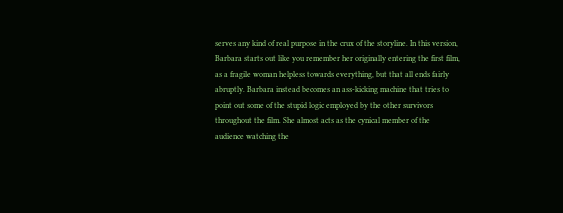serves any kind of real purpose in the crux of the storyline. In this version, Barbara starts out like you remember her originally entering the first film,  as a fragile woman helpless towards everything, but that all ends fairly abruptly. Barbara instead becomes an ass-kicking machine that tries to point out some of the stupid logic employed by the other survivors throughout the film. She almost acts as the cynical member of the audience watching the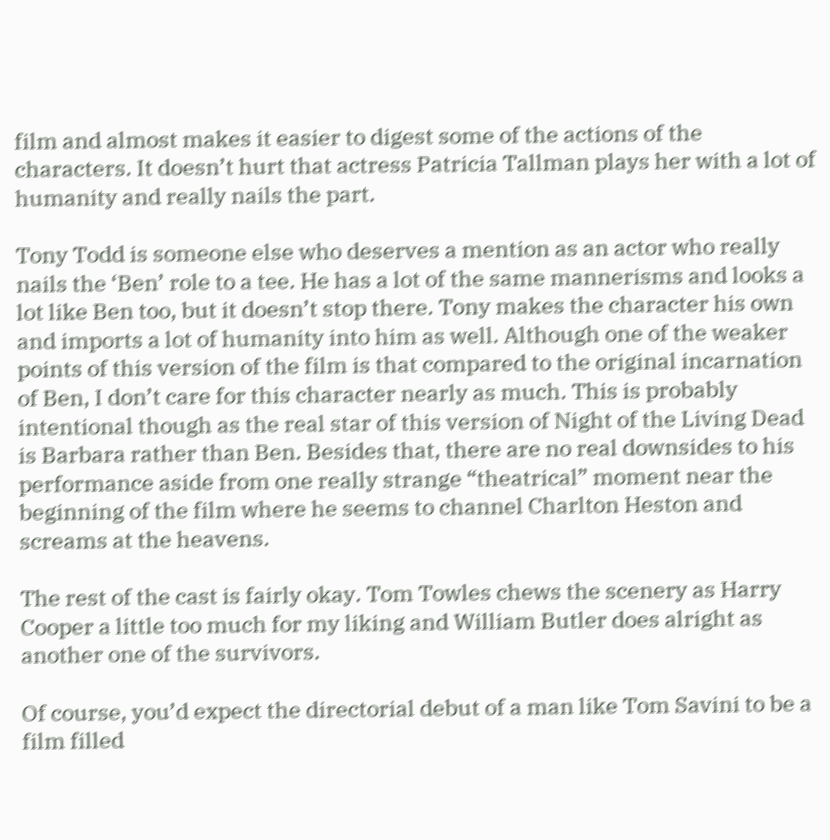film and almost makes it easier to digest some of the actions of the characters. It doesn’t hurt that actress Patricia Tallman plays her with a lot of humanity and really nails the part.

Tony Todd is someone else who deserves a mention as an actor who really nails the ‘Ben’ role to a tee. He has a lot of the same mannerisms and looks a lot like Ben too, but it doesn’t stop there. Tony makes the character his own and imports a lot of humanity into him as well. Although one of the weaker points of this version of the film is that compared to the original incarnation of Ben, I don’t care for this character nearly as much. This is probably intentional though as the real star of this version of Night of the Living Dead is Barbara rather than Ben. Besides that, there are no real downsides to his performance aside from one really strange “theatrical” moment near the beginning of the film where he seems to channel Charlton Heston and screams at the heavens.

The rest of the cast is fairly okay. Tom Towles chews the scenery as Harry Cooper a little too much for my liking and William Butler does alright as another one of the survivors.

Of course, you’d expect the directorial debut of a man like Tom Savini to be a film filled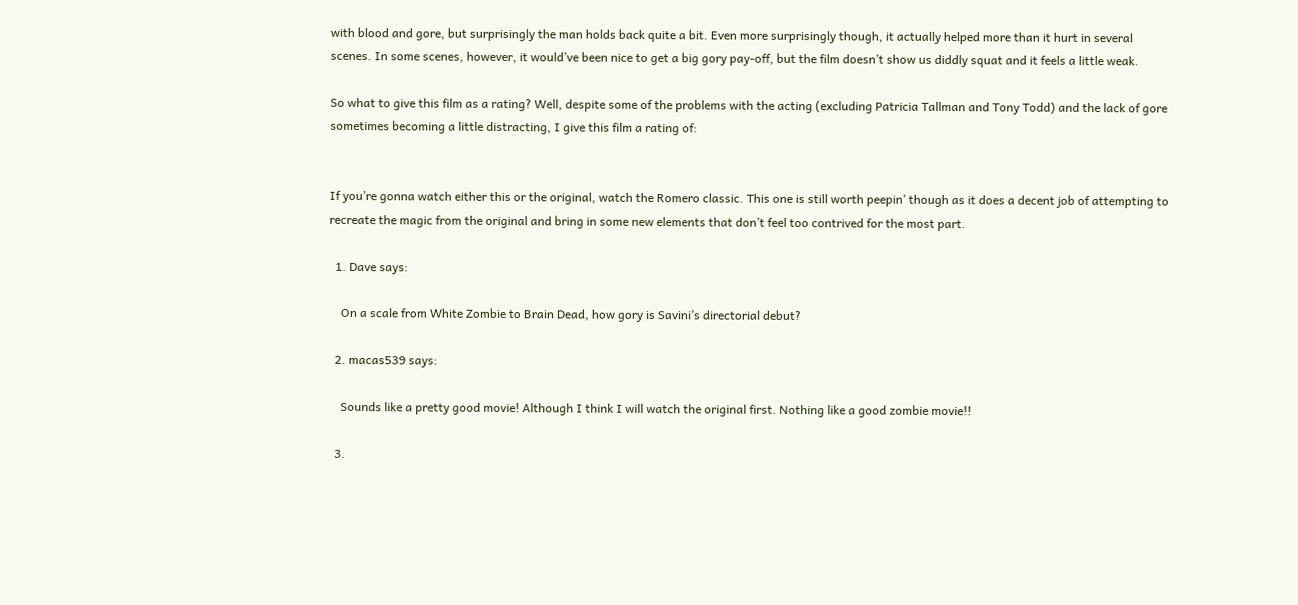with blood and gore, but surprisingly the man holds back quite a bit. Even more surprisingly though, it actually helped more than it hurt in several scenes. In some scenes, however, it would’ve been nice to get a big gory pay-off, but the film doesn’t show us diddly squat and it feels a little weak.

So what to give this film as a rating? Well, despite some of the problems with the acting (excluding Patricia Tallman and Tony Todd) and the lack of gore sometimes becoming a little distracting, I give this film a rating of:


If you’re gonna watch either this or the original, watch the Romero classic. This one is still worth peepin’ though as it does a decent job of attempting to recreate the magic from the original and bring in some new elements that don’t feel too contrived for the most part.

  1. Dave says:

    On a scale from White Zombie to Brain Dead, how gory is Savini’s directorial debut?

  2. macas539 says:

    Sounds like a pretty good movie! Although I think I will watch the original first. Nothing like a good zombie movie!!

  3.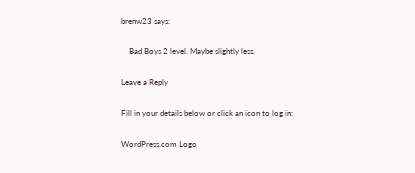brenw23 says:

    Bad Boys 2 level. Maybe slightly less.

Leave a Reply

Fill in your details below or click an icon to log in:

WordPress.com Logo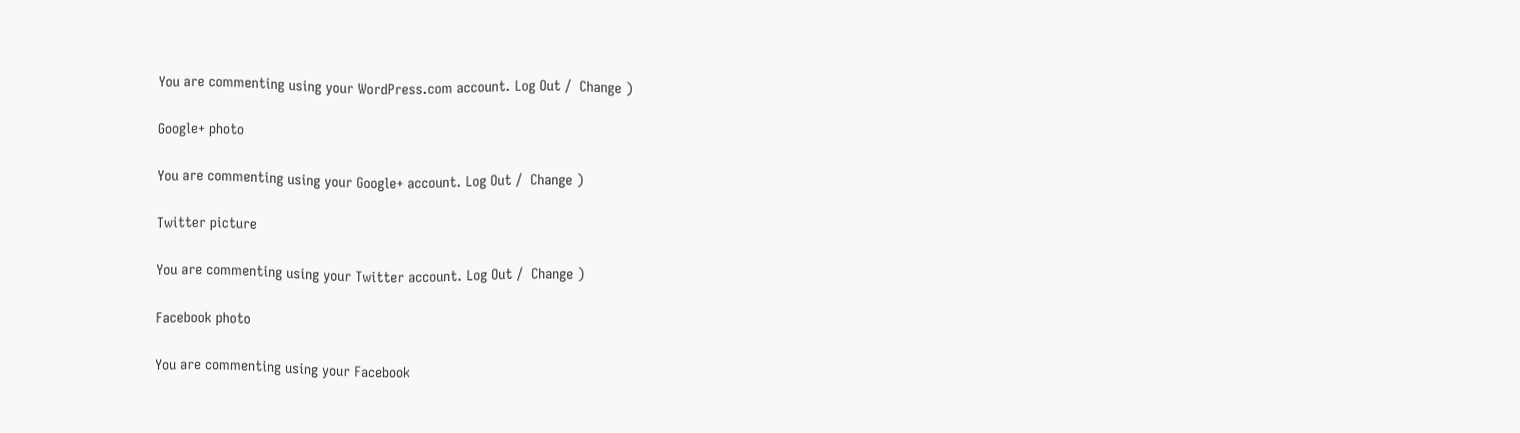You are commenting using your WordPress.com account. Log Out /  Change )

Google+ photo

You are commenting using your Google+ account. Log Out /  Change )

Twitter picture

You are commenting using your Twitter account. Log Out /  Change )

Facebook photo

You are commenting using your Facebook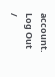account. Log Out /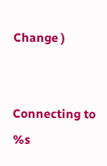Change )


Connecting to %s